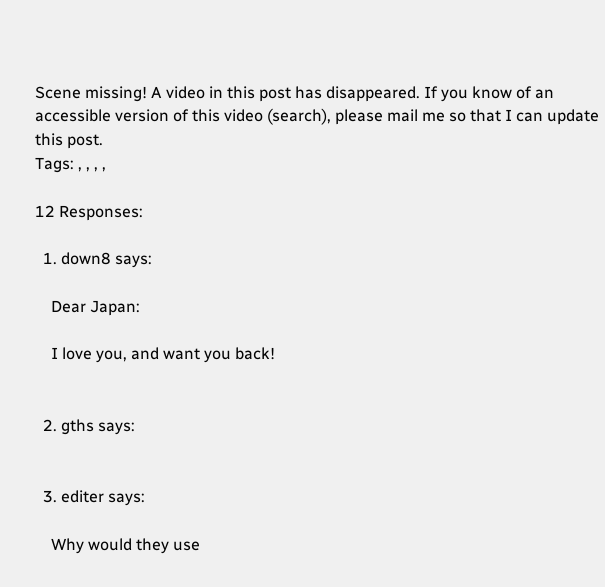Scene missing! A video in this post has disappeared. If you know of an accessible version of this video (search), please mail me so that I can update this post.
Tags: , , , ,

12 Responses:

  1. down8 says:

    Dear Japan:

    I love you, and want you back!


  2. gths says:


  3. editer says:

    Why would they use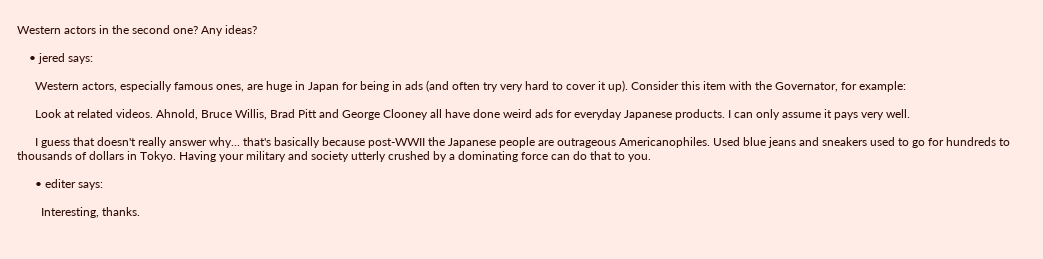Western actors in the second one? Any ideas?

    • jered says:

      Western actors, especially famous ones, are huge in Japan for being in ads (and often try very hard to cover it up). Consider this item with the Governator, for example:

      Look at related videos. Ahnold, Bruce Willis, Brad Pitt and George Clooney all have done weird ads for everyday Japanese products. I can only assume it pays very well.

      I guess that doesn't really answer why... that's basically because post-WWII the Japanese people are outrageous Americanophiles. Used blue jeans and sneakers used to go for hundreds to thousands of dollars in Tokyo. Having your military and society utterly crushed by a dominating force can do that to you.

      • editer says:

        Interesting, thanks.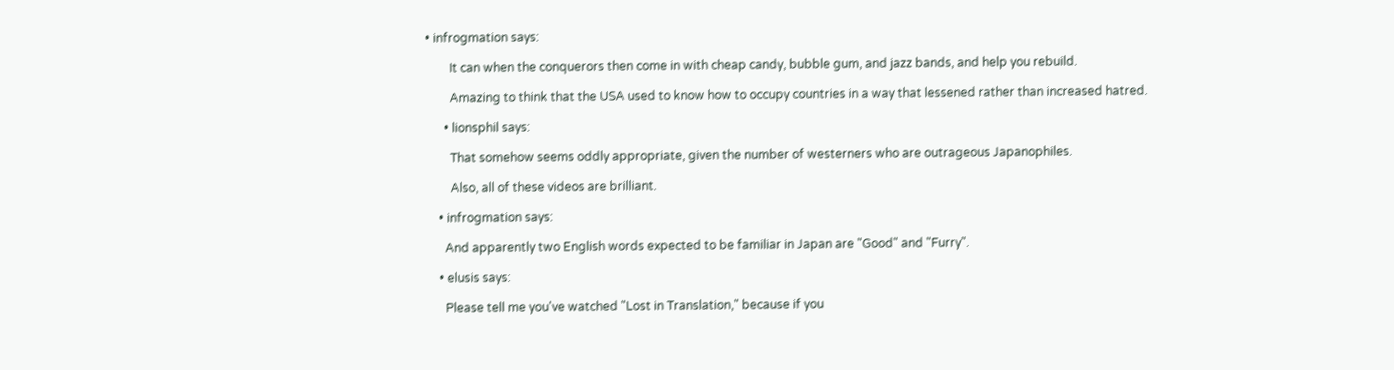• infrogmation says:

        It can when the conquerors then come in with cheap candy, bubble gum, and jazz bands, and help you rebuild.

        Amazing to think that the USA used to know how to occupy countries in a way that lessened rather than increased hatred.

      • lionsphil says:

        That somehow seems oddly appropriate, given the number of westerners who are outrageous Japanophiles.

        Also, all of these videos are brilliant.

    • infrogmation says:

      And apparently two English words expected to be familiar in Japan are "Good" and "Furry".

    • elusis says:

      Please tell me you've watched "Lost in Translation," because if you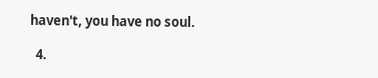haven't, you have no soul.

  4.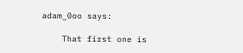adam_0oo says:

    That first one is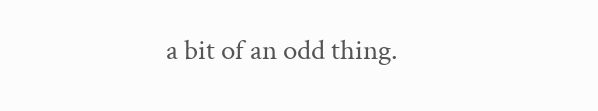a bit of an odd thing.